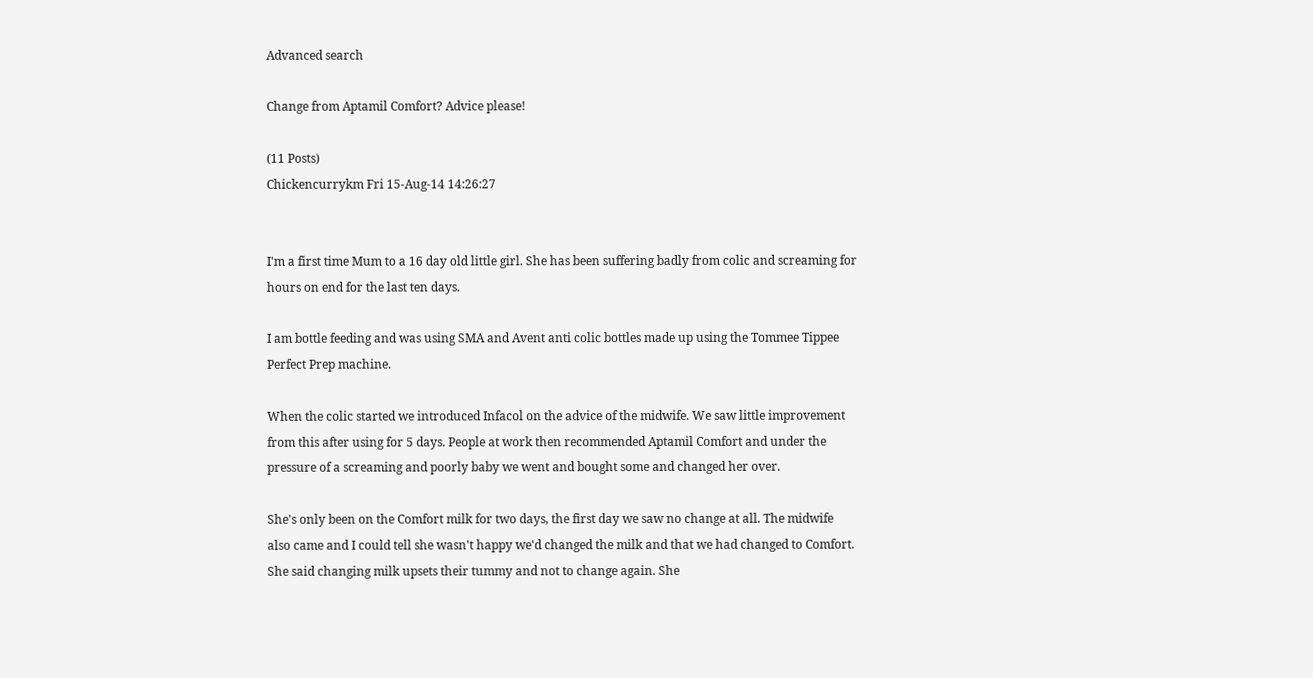Advanced search

Change from Aptamil Comfort? Advice please!

(11 Posts)
Chickencurrykm Fri 15-Aug-14 14:26:27


I'm a first time Mum to a 16 day old little girl. She has been suffering badly from colic and screaming for hours on end for the last ten days.

I am bottle feeding and was using SMA and Avent anti colic bottles made up using the Tommee Tippee Perfect Prep machine.

When the colic started we introduced Infacol on the advice of the midwife. We saw little improvement from this after using for 5 days. People at work then recommended Aptamil Comfort and under the pressure of a screaming and poorly baby we went and bought some and changed her over.

She's only been on the Comfort milk for two days, the first day we saw no change at all. The midwife also came and I could tell she wasn't happy we'd changed the milk and that we had changed to Comfort. She said changing milk upsets their tummy and not to change again. She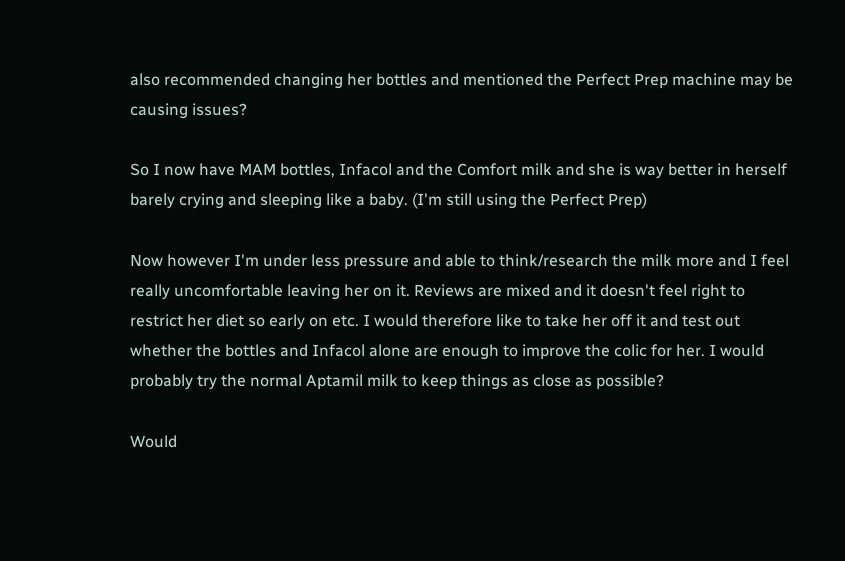also recommended changing her bottles and mentioned the Perfect Prep machine may be causing issues?

So I now have MAM bottles, Infacol and the Comfort milk and she is way better in herself barely crying and sleeping like a baby. (I'm still using the Perfect Prep)

Now however I'm under less pressure and able to think/research the milk more and I feel really uncomfortable leaving her on it. Reviews are mixed and it doesn't feel right to restrict her diet so early on etc. I would therefore like to take her off it and test out whether the bottles and Infacol alone are enough to improve the colic for her. I would probably try the normal Aptamil milk to keep things as close as possible?

Would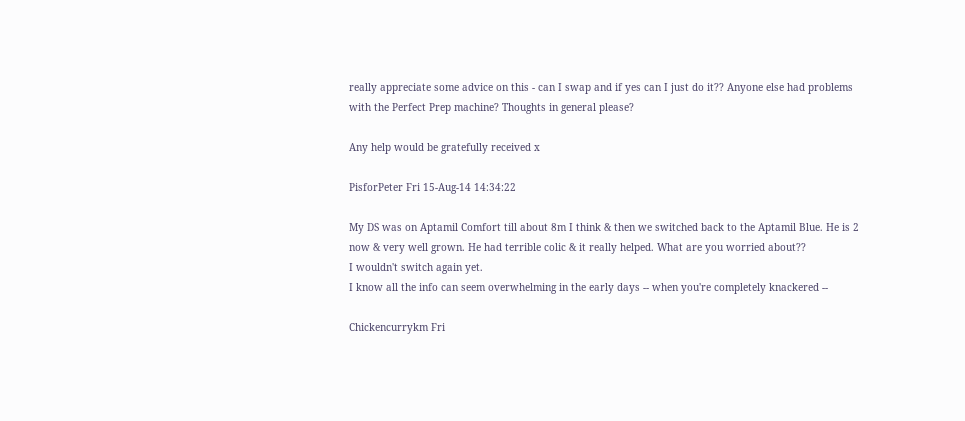really appreciate some advice on this - can I swap and if yes can I just do it?? Anyone else had problems with the Perfect Prep machine? Thoughts in general please?

Any help would be gratefully received x

PisforPeter Fri 15-Aug-14 14:34:22

My DS was on Aptamil Comfort till about 8m I think & then we switched back to the Aptamil Blue. He is 2 now & very well grown. He had terrible colic & it really helped. What are you worried about??
I wouldn't switch again yet.
I know all the info can seem overwhelming in the early days -- when you're completely knackered --

Chickencurrykm Fri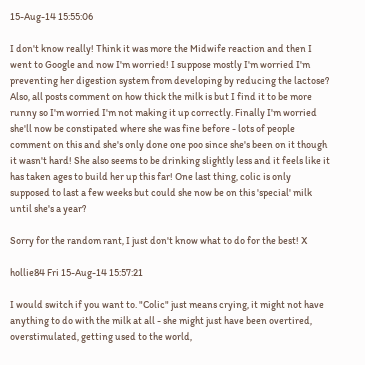15-Aug-14 15:55:06

I don't know really! Think it was more the Midwife reaction and then I went to Google and now I'm worried! I suppose mostly I'm worried I'm preventing her digestion system from developing by reducing the lactose? Also, all posts comment on how thick the milk is but I find it to be more runny so I'm worried I'm not making it up correctly. Finally I'm worried she'll now be constipated where she was fine before - lots of people comment on this and she's only done one poo since she's been on it though it wasn't hard! She also seems to be drinking slightly less and it feels like it has taken ages to build her up this far! One last thing, colic is only supposed to last a few weeks but could she now be on this 'special' milk until she's a year?

Sorry for the random rant, I just don't know what to do for the best! X

hollie84 Fri 15-Aug-14 15:57:21

I would switch if you want to. "Colic" just means crying, it might not have anything to do with the milk at all - she might just have been overtired, overstimulated, getting used to the world,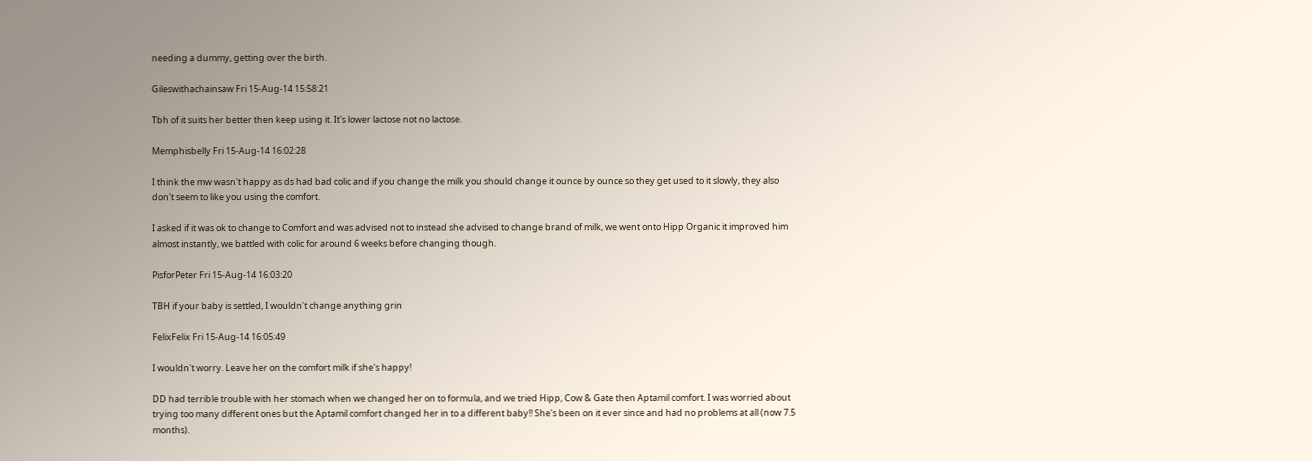needing a dummy, getting over the birth.

Gileswithachainsaw Fri 15-Aug-14 15:58:21

Tbh of it suits her better then keep using it. It's lower lactose not no lactose.

Memphisbelly Fri 15-Aug-14 16:02:28

I think the mw wasn't happy as ds had bad colic and if you change the milk you should change it ounce by ounce so they get used to it slowly, they also don't seem to like you using the comfort.

I asked if it was ok to change to Comfort and was advised not to instead she advised to change brand of milk, we went onto Hipp Organic it improved him almost instantly, we battled with colic for around 6 weeks before changing though.

PisforPeter Fri 15-Aug-14 16:03:20

TBH if your baby is settled, I wouldn't change anything grin

FelixFelix Fri 15-Aug-14 16:05:49

I wouldn't worry. Leave her on the comfort milk if she's happy!

DD had terrible trouble with her stomach when we changed her on to formula, and we tried Hipp, Cow & Gate then Aptamil comfort. I was worried about trying too many different ones but the Aptamil comfort changed her in to a different baby!! She's been on it ever since and had no problems at all (now 7.5 months).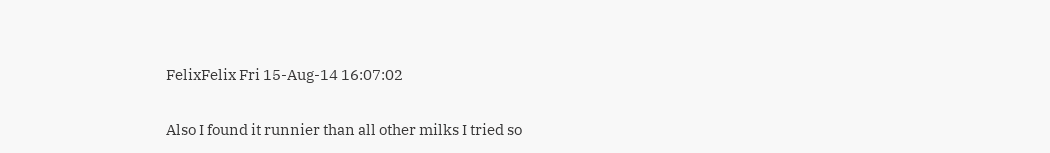FelixFelix Fri 15-Aug-14 16:07:02

Also I found it runnier than all other milks I tried so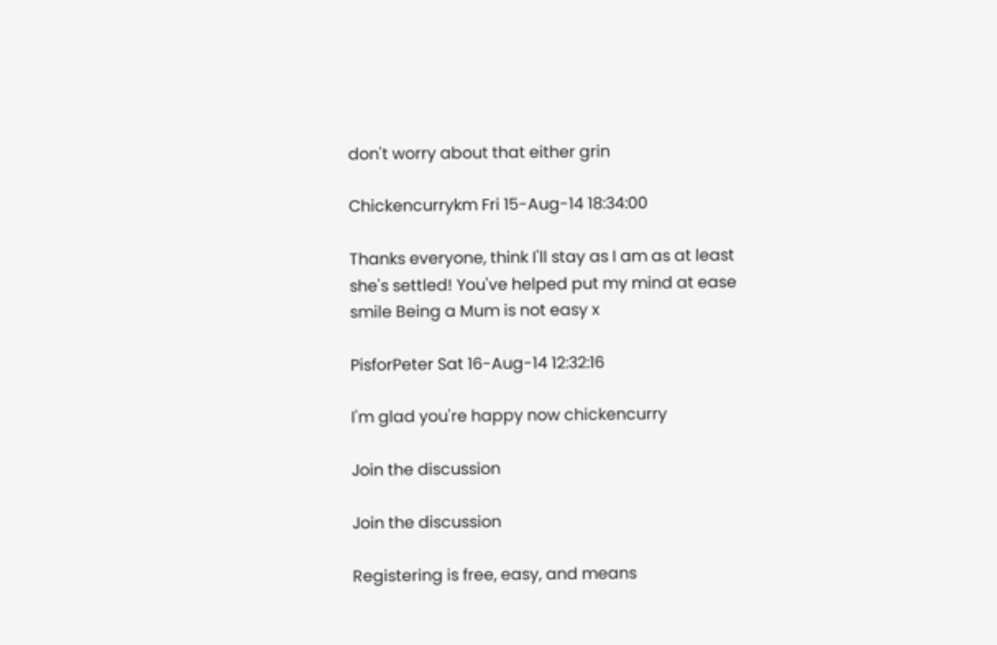don't worry about that either grin

Chickencurrykm Fri 15-Aug-14 18:34:00

Thanks everyone, think I'll stay as I am as at least she's settled! You've helped put my mind at ease smile Being a Mum is not easy x

PisforPeter Sat 16-Aug-14 12:32:16

I'm glad you're happy now chickencurry

Join the discussion

Join the discussion

Registering is free, easy, and means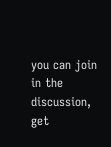you can join in the discussion, get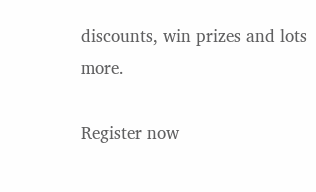discounts, win prizes and lots more.

Register now